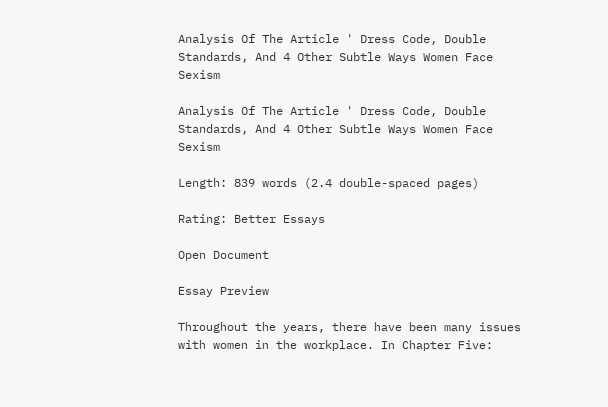Analysis Of The Article ' Dress Code, Double Standards, And 4 Other Subtle Ways Women Face Sexism

Analysis Of The Article ' Dress Code, Double Standards, And 4 Other Subtle Ways Women Face Sexism

Length: 839 words (2.4 double-spaced pages)

Rating: Better Essays

Open Document

Essay Preview

Throughout the years, there have been many issues with women in the workplace. In Chapter Five: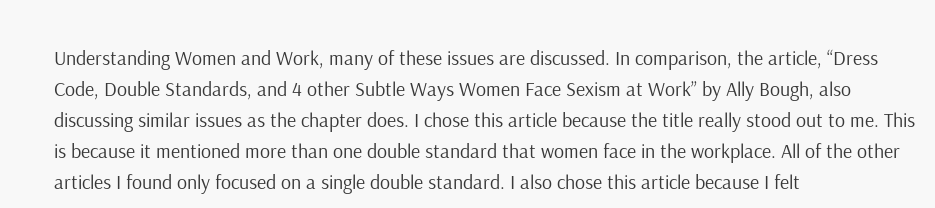Understanding Women and Work, many of these issues are discussed. In comparison, the article, “Dress Code, Double Standards, and 4 other Subtle Ways Women Face Sexism at Work” by Ally Bough, also discussing similar issues as the chapter does. I chose this article because the title really stood out to me. This is because it mentioned more than one double standard that women face in the workplace. All of the other articles I found only focused on a single double standard. I also chose this article because I felt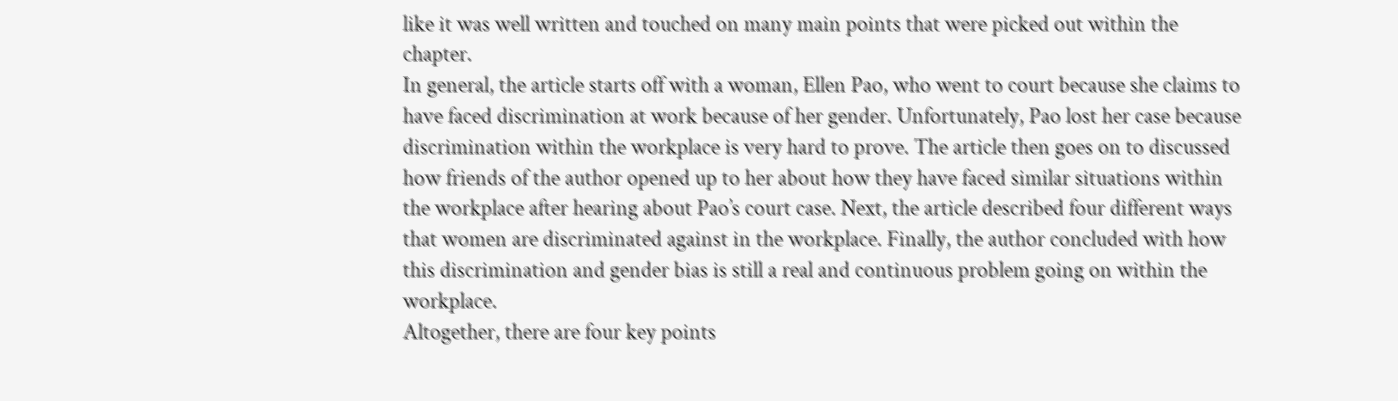like it was well written and touched on many main points that were picked out within the chapter.
In general, the article starts off with a woman, Ellen Pao, who went to court because she claims to have faced discrimination at work because of her gender. Unfortunately, Pao lost her case because discrimination within the workplace is very hard to prove. The article then goes on to discussed how friends of the author opened up to her about how they have faced similar situations within the workplace after hearing about Pao’s court case. Next, the article described four different ways that women are discriminated against in the workplace. Finally, the author concluded with how this discrimination and gender bias is still a real and continuous problem going on within the workplace.
Altogether, there are four key points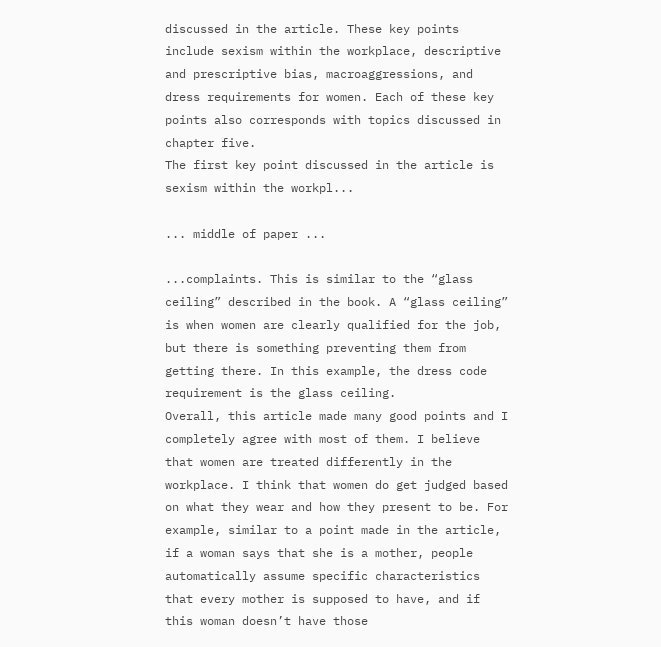discussed in the article. These key points include sexism within the workplace, descriptive and prescriptive bias, macroaggressions, and dress requirements for women. Each of these key points also corresponds with topics discussed in chapter five.
The first key point discussed in the article is sexism within the workpl...

... middle of paper ...

...complaints. This is similar to the “glass ceiling” described in the book. A “glass ceiling” is when women are clearly qualified for the job, but there is something preventing them from getting there. In this example, the dress code requirement is the glass ceiling.
Overall, this article made many good points and I completely agree with most of them. I believe that women are treated differently in the workplace. I think that women do get judged based on what they wear and how they present to be. For example, similar to a point made in the article, if a woman says that she is a mother, people automatically assume specific characteristics that every mother is supposed to have, and if this woman doesn’t have those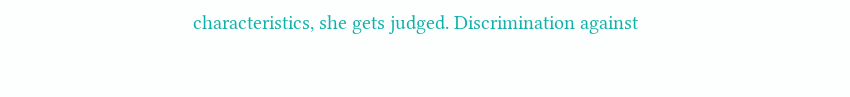characteristics, she gets judged. Discrimination against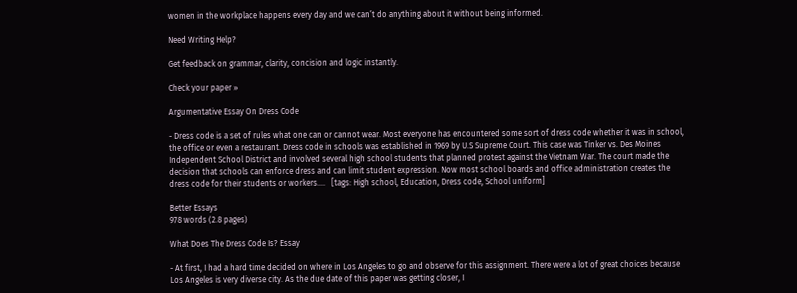women in the workplace happens every day and we can’t do anything about it without being informed.

Need Writing Help?

Get feedback on grammar, clarity, concision and logic instantly.

Check your paper »

Argumentative Essay On Dress Code

- Dress code is a set of rules what one can or cannot wear. Most everyone has encountered some sort of dress code whether it was in school, the office or even a restaurant. Dress code in schools was established in 1969 by U.S Supreme Court. This case was Tinker vs. Des Moines Independent School District and involved several high school students that planned protest against the Vietnam War. The court made the decision that schools can enforce dress and can limit student expression. Now most school boards and office administration creates the dress code for their students or workers....   [tags: High school, Education, Dress code, School uniform]

Better Essays
978 words (2.8 pages)

What Does The Dress Code Is? Essay

- At first, I had a hard time decided on where in Los Angeles to go and observe for this assignment. There were a lot of great choices because Los Angeles is very diverse city. As the due date of this paper was getting closer, I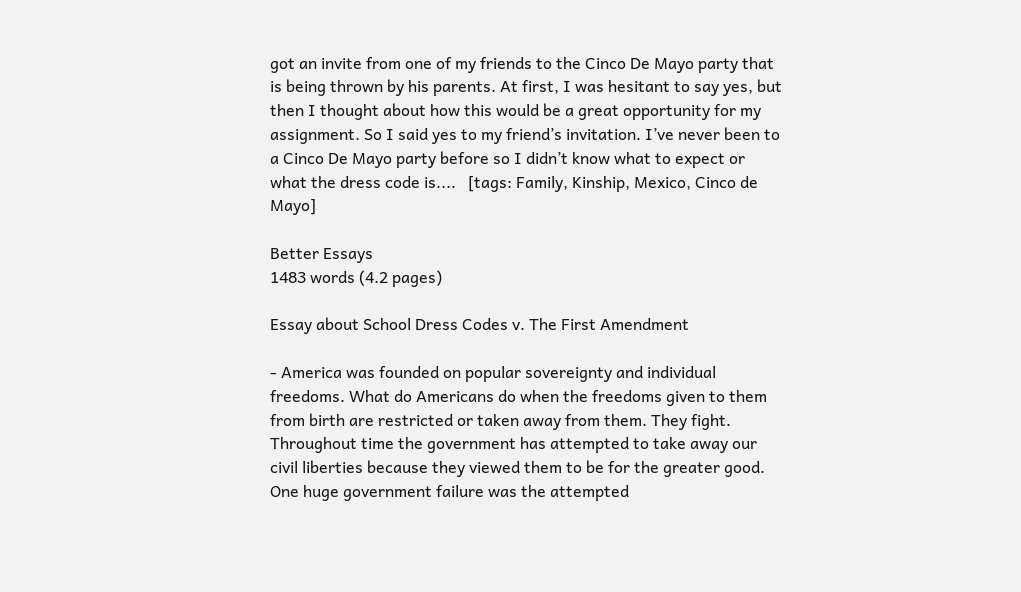got an invite from one of my friends to the Cinco De Mayo party that is being thrown by his parents. At first, I was hesitant to say yes, but then I thought about how this would be a great opportunity for my assignment. So I said yes to my friend’s invitation. I’ve never been to a Cinco De Mayo party before so I didn’t know what to expect or what the dress code is....   [tags: Family, Kinship, Mexico, Cinco de Mayo]

Better Essays
1483 words (4.2 pages)

Essay about School Dress Codes v. The First Amendment

- America was founded on popular sovereignty and individual freedoms. What do Americans do when the freedoms given to them from birth are restricted or taken away from them. They fight. Throughout time the government has attempted to take away our civil liberties because they viewed them to be for the greater good. One huge government failure was the attempted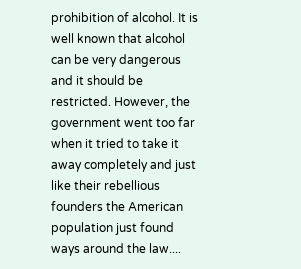prohibition of alcohol. It is well known that alcohol can be very dangerous and it should be restricted. However, the government went too far when it tried to take it away completely and just like their rebellious founders the American population just found ways around the law....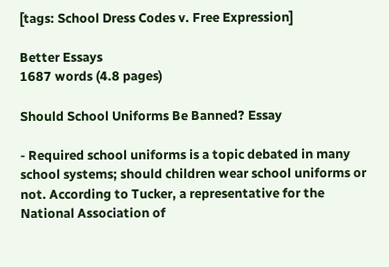[tags: School Dress Codes v. Free Expression]

Better Essays
1687 words (4.8 pages)

Should School Uniforms Be Banned? Essay

- Required school uniforms is a topic debated in many school systems; should children wear school uniforms or not. According to Tucker, a representative for the National Association of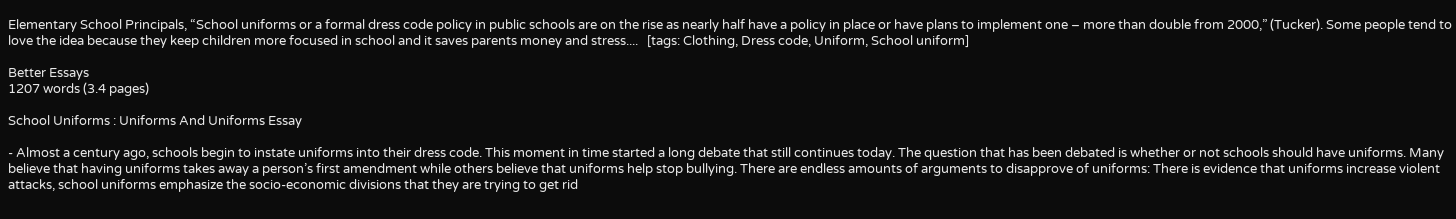Elementary School Principals, “School uniforms or a formal dress code policy in public schools are on the rise as nearly half have a policy in place or have plans to implement one – more than double from 2000,” (Tucker). Some people tend to love the idea because they keep children more focused in school and it saves parents money and stress....   [tags: Clothing, Dress code, Uniform, School uniform]

Better Essays
1207 words (3.4 pages)

School Uniforms : Uniforms And Uniforms Essay

- Almost a century ago, schools begin to instate uniforms into their dress code. This moment in time started a long debate that still continues today. The question that has been debated is whether or not schools should have uniforms. Many believe that having uniforms takes away a person’s first amendment while others believe that uniforms help stop bullying. There are endless amounts of arguments to disapprove of uniforms: There is evidence that uniforms increase violent attacks, school uniforms emphasize the socio-economic divisions that they are trying to get rid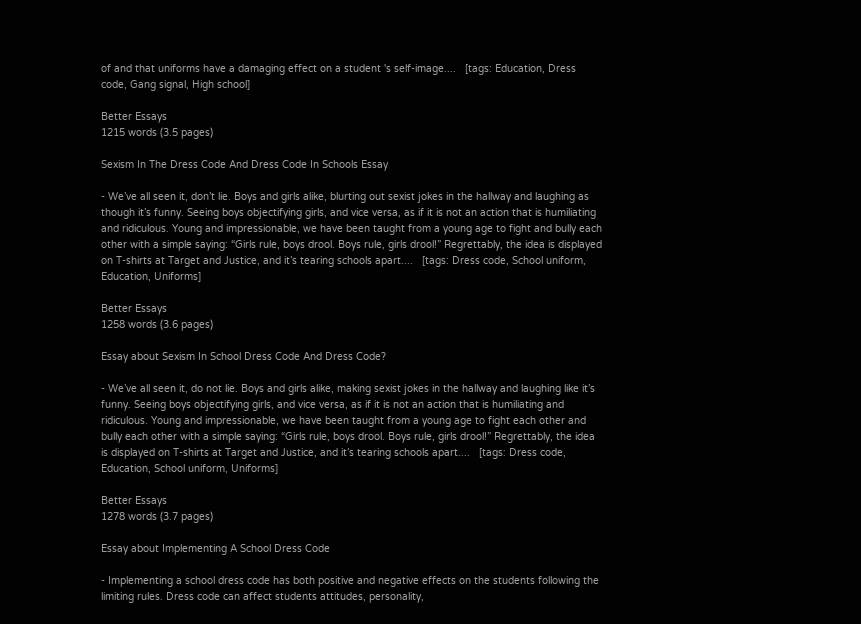of and that uniforms have a damaging effect on a student 's self-image....   [tags: Education, Dress code, Gang signal, High school]

Better Essays
1215 words (3.5 pages)

Sexism In The Dress Code And Dress Code In Schools Essay

- We’ve all seen it, don’t lie. Boys and girls alike, blurting out sexist jokes in the hallway and laughing as though it’s funny. Seeing boys objectifying girls, and vice versa, as if it is not an action that is humiliating and ridiculous. Young and impressionable, we have been taught from a young age to fight and bully each other with a simple saying: “Girls rule, boys drool. Boys rule, girls drool!” Regrettably, the idea is displayed on T-shirts at Target and Justice, and it’s tearing schools apart....   [tags: Dress code, School uniform, Education, Uniforms]

Better Essays
1258 words (3.6 pages)

Essay about Sexism In School Dress Code And Dress Code?

- We’ve all seen it, do not lie. Boys and girls alike, making sexist jokes in the hallway and laughing like it’s funny. Seeing boys objectifying girls, and vice versa, as if it is not an action that is humiliating and ridiculous. Young and impressionable, we have been taught from a young age to fight each other and bully each other with a simple saying: “Girls rule, boys drool. Boys rule, girls drool!” Regrettably, the idea is displayed on T-shirts at Target and Justice, and it’s tearing schools apart....   [tags: Dress code, Education, School uniform, Uniforms]

Better Essays
1278 words (3.7 pages)

Essay about Implementing A School Dress Code

- Implementing a school dress code has both positive and negative effects on the students following the limiting rules. Dress code can affect students attitudes, personality,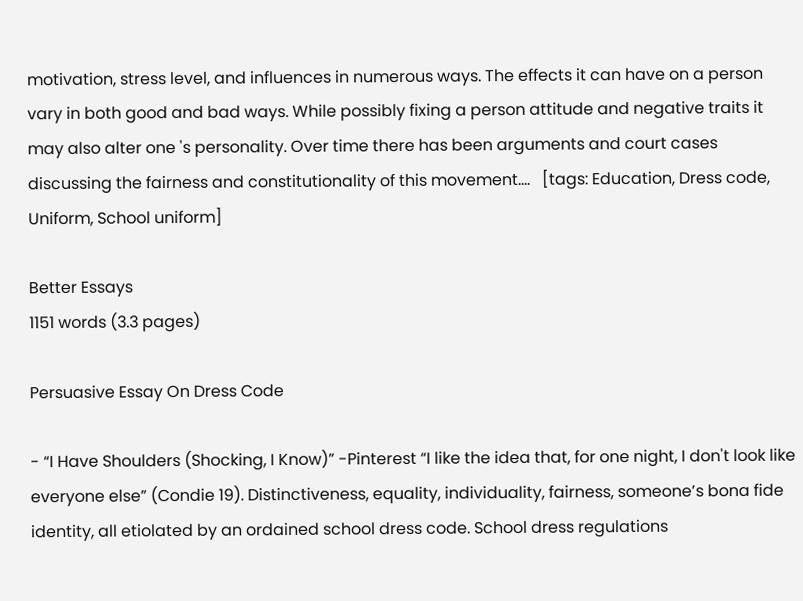motivation, stress level, and influences in numerous ways. The effects it can have on a person vary in both good and bad ways. While possibly fixing a person attitude and negative traits it may also alter one 's personality. Over time there has been arguments and court cases discussing the fairness and constitutionality of this movement....   [tags: Education, Dress code, Uniform, School uniform]

Better Essays
1151 words (3.3 pages)

Persuasive Essay On Dress Code

- “I Have Shoulders (Shocking, I Know)” -Pinterest “I like the idea that, for one night, I don't look like everyone else” (Condie 19). Distinctiveness, equality, individuality, fairness, someone’s bona fide identity, all etiolated by an ordained school dress code. School dress regulations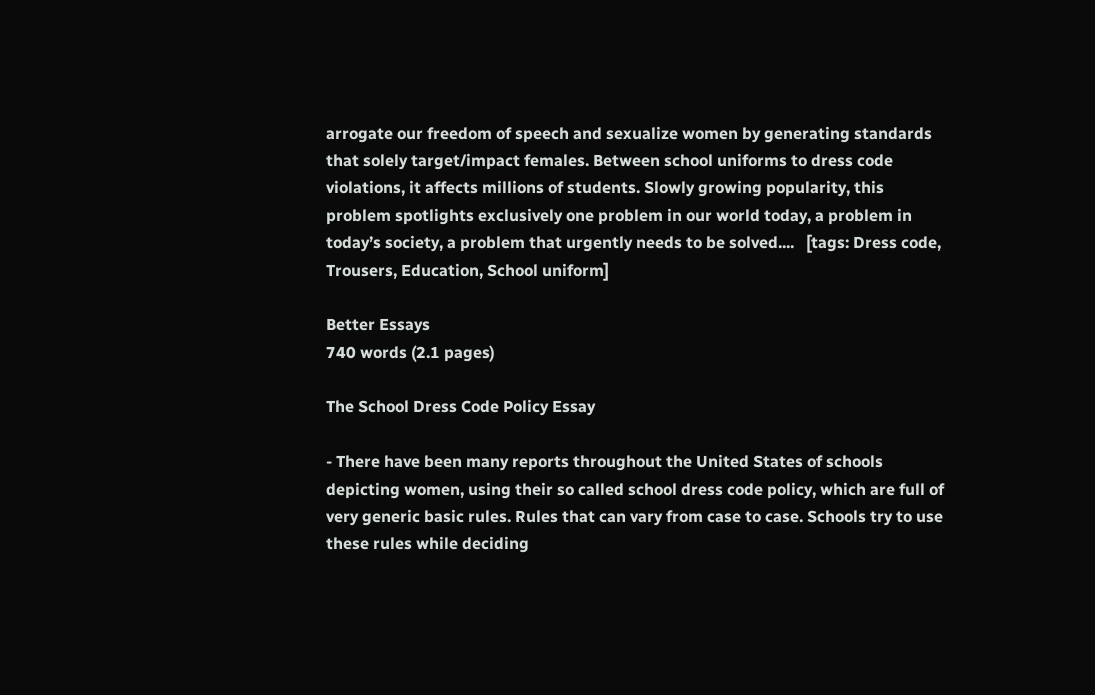arrogate our freedom of speech and sexualize women by generating standards that solely target/impact females. Between school uniforms to dress code violations, it affects millions of students. Slowly growing popularity, this problem spotlights exclusively one problem in our world today, a problem in today’s society, a problem that urgently needs to be solved....   [tags: Dress code, Trousers, Education, School uniform]

Better Essays
740 words (2.1 pages)

The School Dress Code Policy Essay

- There have been many reports throughout the United States of schools depicting women, using their so called school dress code policy, which are full of very generic basic rules. Rules that can vary from case to case. Schools try to use these rules while deciding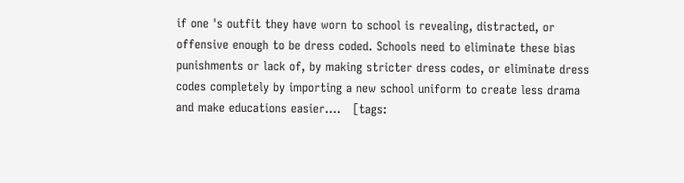if one 's outfit they have worn to school is revealing, distracted, or offensive enough to be dress coded. Schools need to eliminate these bias punishments or lack of, by making stricter dress codes, or eliminate dress codes completely by importing a new school uniform to create less drama and make educations easier....   [tags: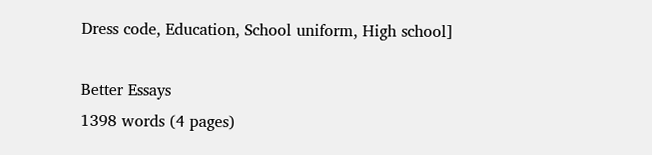Dress code, Education, School uniform, High school]

Better Essays
1398 words (4 pages)